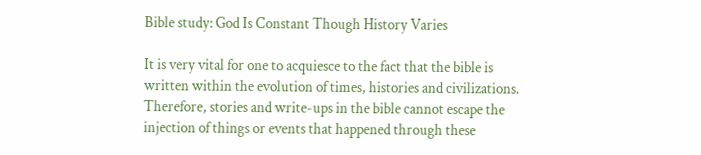Bible study: God Is Constant Though History Varies

It is very vital for one to acquiesce to the fact that the bible is written within the evolution of times, histories and civilizations. Therefore, stories and write-ups in the bible cannot escape the injection of things or events that happened through these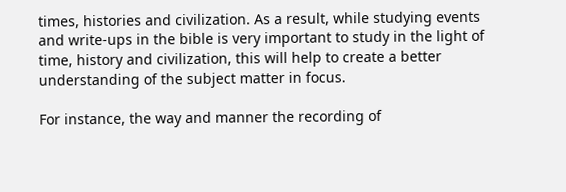times, histories and civilization. As a result, while studying events and write-ups in the bible is very important to study in the light of time, history and civilization, this will help to create a better understanding of the subject matter in focus.

For instance, the way and manner the recording of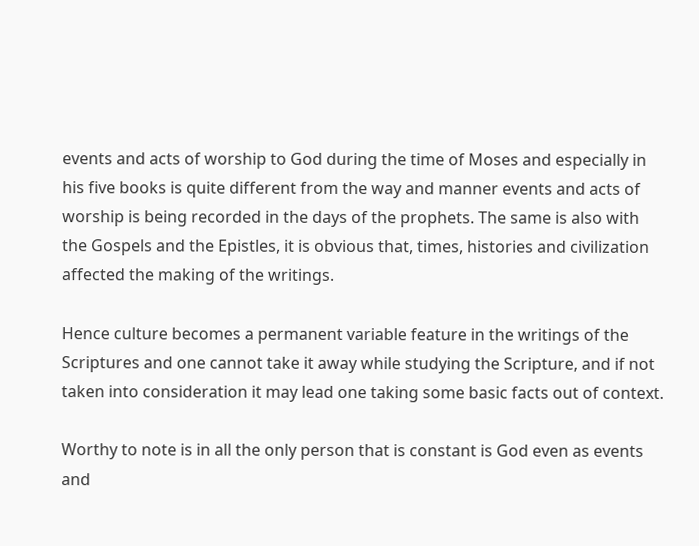events and acts of worship to God during the time of Moses and especially in his five books is quite different from the way and manner events and acts of worship is being recorded in the days of the prophets. The same is also with the Gospels and the Epistles, it is obvious that, times, histories and civilization affected the making of the writings.

Hence culture becomes a permanent variable feature in the writings of the Scriptures and one cannot take it away while studying the Scripture, and if not taken into consideration it may lead one taking some basic facts out of context.

Worthy to note is in all the only person that is constant is God even as events and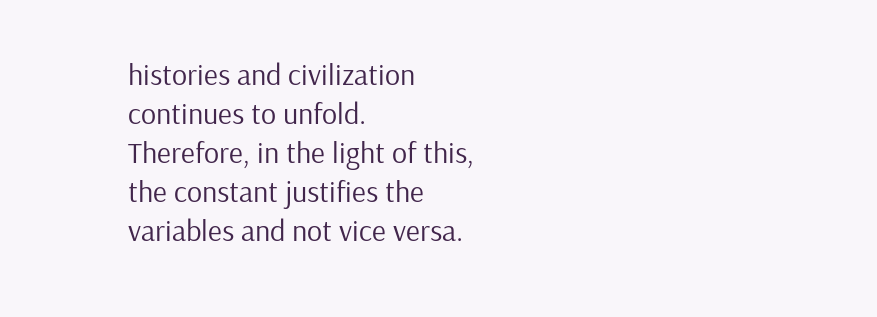histories and civilization continues to unfold. Therefore, in the light of this, the constant justifies the variables and not vice versa.